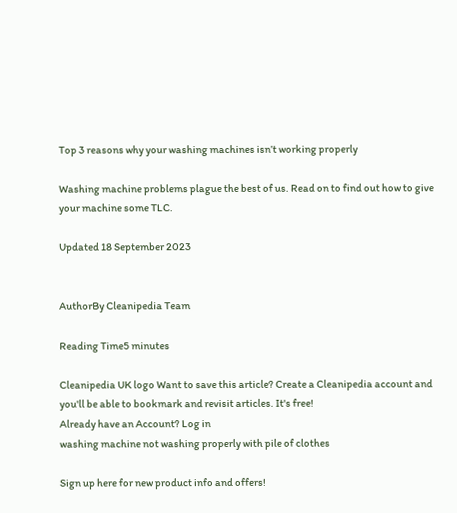Top 3 reasons why your washing machines isn’t working properly

Washing machine problems plague the best of us. Read on to find out how to give your machine some TLC.

Updated 18 September 2023


AuthorBy Cleanipedia Team

Reading Time5 minutes

Cleanipedia UK logo Want to save this article? Create a Cleanipedia account and you'll be able to bookmark and revisit articles. It's free!
Already have an Account? Log in
washing machine not washing properly with pile of clothes

Sign up here for new product info and offers!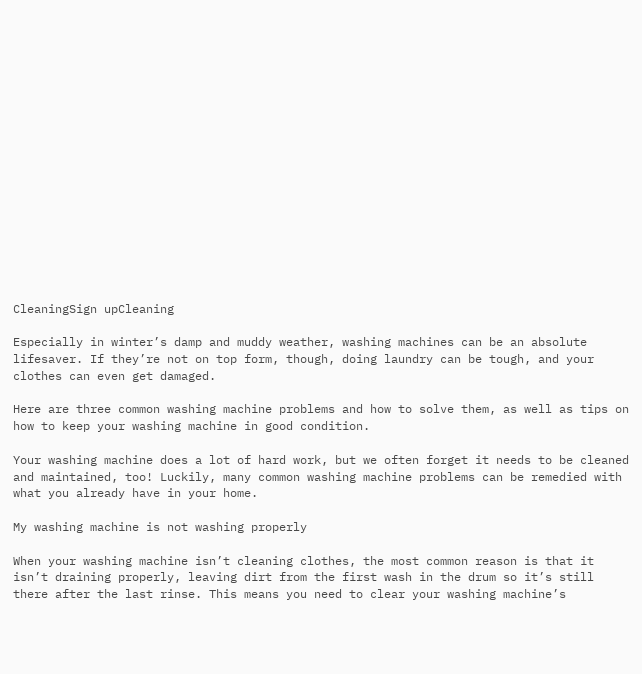CleaningSign upCleaning

Especially in winter’s damp and muddy weather, washing machines can be an absolute lifesaver. If they’re not on top form, though, doing laundry can be tough, and your clothes can even get damaged.

Here are three common washing machine problems and how to solve them, as well as tips on how to keep your washing machine in good condition.

Your washing machine does a lot of hard work, but we often forget it needs to be cleaned and maintained, too! Luckily, many common washing machine problems can be remedied with what you already have in your home.

My washing machine is not washing properly

When your washing machine isn’t cleaning clothes, the most common reason is that it isn’t draining properly, leaving dirt from the first wash in the drum so it’s still there after the last rinse. This means you need to clear your washing machine’s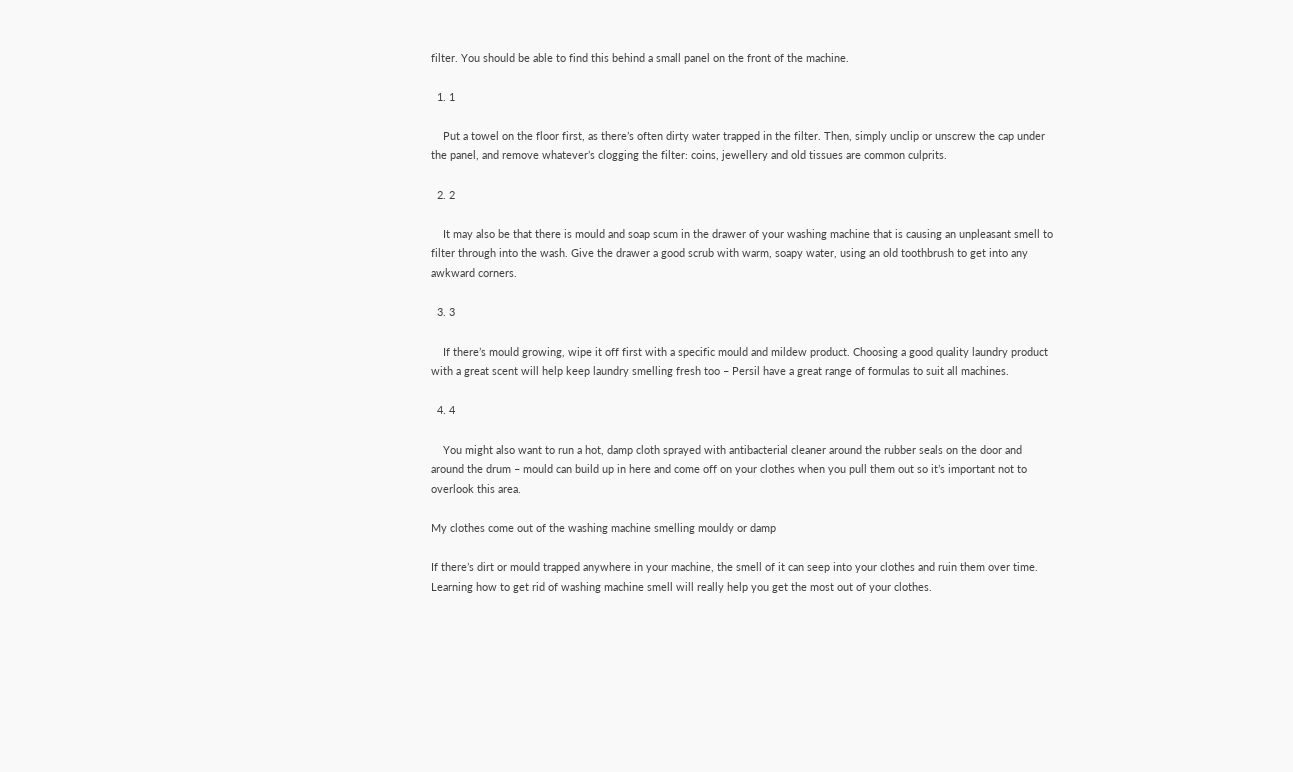filter. You should be able to find this behind a small panel on the front of the machine.

  1. 1

    Put a towel on the floor first, as there’s often dirty water trapped in the filter. Then, simply unclip or unscrew the cap under the panel, and remove whatever’s clogging the filter: coins, jewellery and old tissues are common culprits.

  2. 2

    It may also be that there is mould and soap scum in the drawer of your washing machine that is causing an unpleasant smell to filter through into the wash. Give the drawer a good scrub with warm, soapy water, using an old toothbrush to get into any awkward corners.

  3. 3

    If there’s mould growing, wipe it off first with a specific mould and mildew product. Choosing a good quality laundry product with a great scent will help keep laundry smelling fresh too – Persil have a great range of formulas to suit all machines.

  4. 4

    You might also want to run a hot, damp cloth sprayed with antibacterial cleaner around the rubber seals on the door and around the drum – mould can build up in here and come off on your clothes when you pull them out so it’s important not to overlook this area.

My clothes come out of the washing machine smelling mouldy or damp

If there’s dirt or mould trapped anywhere in your machine, the smell of it can seep into your clothes and ruin them over time. Learning how to get rid of washing machine smell will really help you get the most out of your clothes.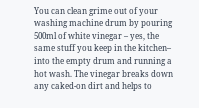You can clean grime out of your washing machine drum by pouring 500ml of white vinegar – yes, the same stuff you keep in the kitchen– into the empty drum and running a hot wash. The vinegar breaks down any caked-on dirt and helps to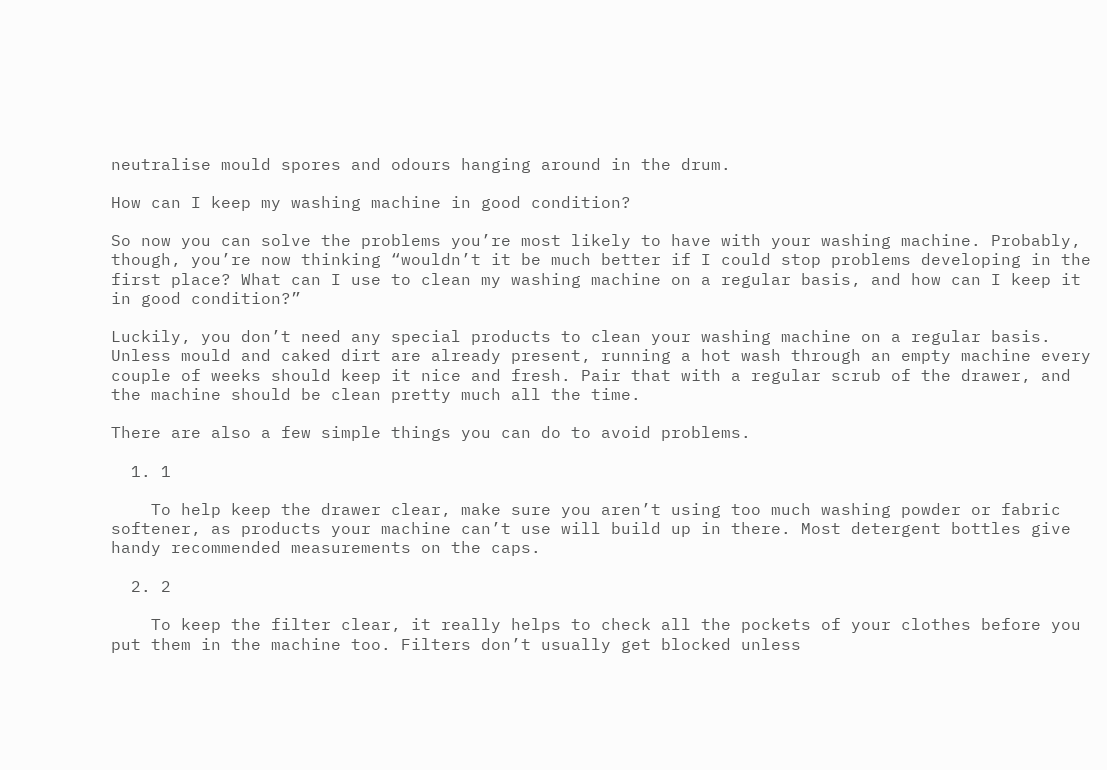neutralise mould spores and odours hanging around in the drum.

How can I keep my washing machine in good condition?

So now you can solve the problems you’re most likely to have with your washing machine. Probably, though, you’re now thinking “wouldn’t it be much better if I could stop problems developing in the first place? What can I use to clean my washing machine on a regular basis, and how can I keep it in good condition?”

Luckily, you don’t need any special products to clean your washing machine on a regular basis. Unless mould and caked dirt are already present, running a hot wash through an empty machine every couple of weeks should keep it nice and fresh. Pair that with a regular scrub of the drawer, and the machine should be clean pretty much all the time.

There are also a few simple things you can do to avoid problems.

  1. 1

    To help keep the drawer clear, make sure you aren’t using too much washing powder or fabric softener, as products your machine can’t use will build up in there. Most detergent bottles give handy recommended measurements on the caps.

  2. 2

    To keep the filter clear, it really helps to check all the pockets of your clothes before you put them in the machine too. Filters don’t usually get blocked unless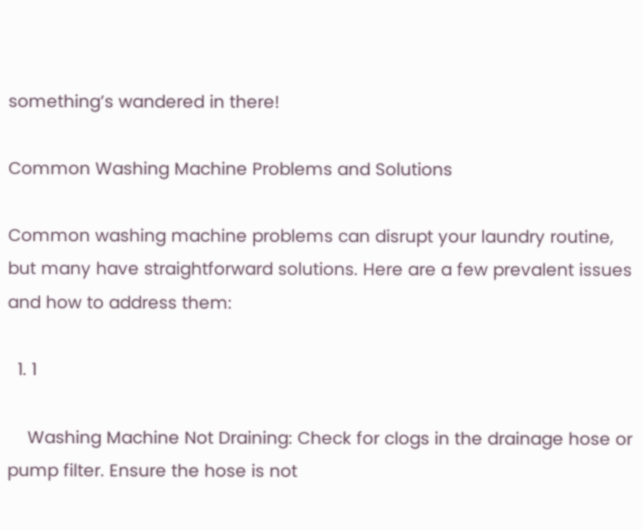something’s wandered in there!

Common Washing Machine Problems and Solutions

Common washing machine problems can disrupt your laundry routine, but many have straightforward solutions. Here are a few prevalent issues and how to address them:

  1. 1

    Washing Machine Not Draining: Check for clogs in the drainage hose or pump filter. Ensure the hose is not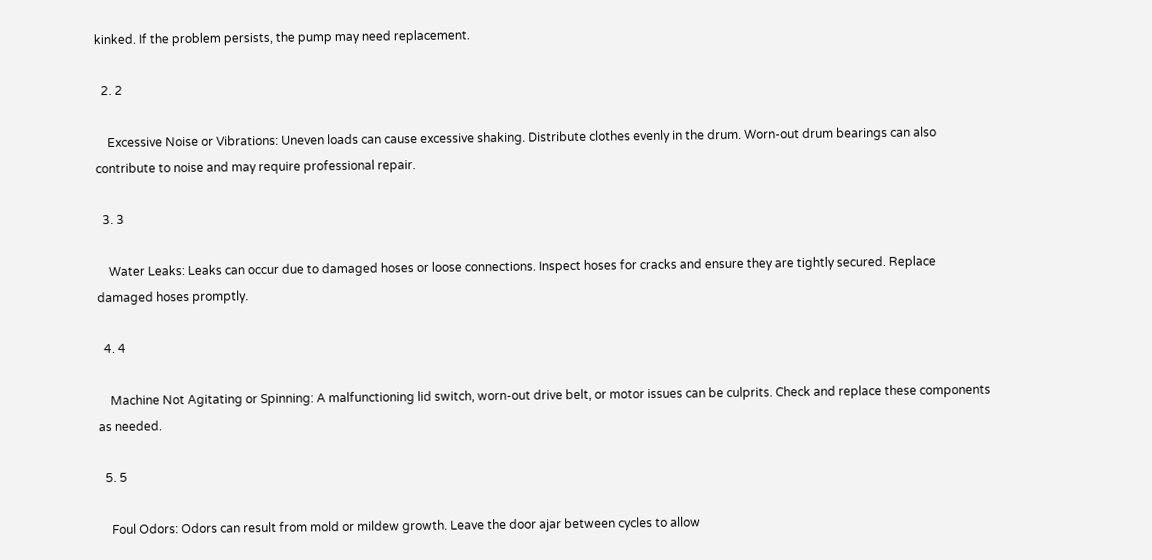kinked. If the problem persists, the pump may need replacement.

  2. 2

    Excessive Noise or Vibrations: Uneven loads can cause excessive shaking. Distribute clothes evenly in the drum. Worn-out drum bearings can also contribute to noise and may require professional repair.

  3. 3

    Water Leaks: Leaks can occur due to damaged hoses or loose connections. Inspect hoses for cracks and ensure they are tightly secured. Replace damaged hoses promptly.

  4. 4

    Machine Not Agitating or Spinning: A malfunctioning lid switch, worn-out drive belt, or motor issues can be culprits. Check and replace these components as needed.

  5. 5

    Foul Odors: Odors can result from mold or mildew growth. Leave the door ajar between cycles to allow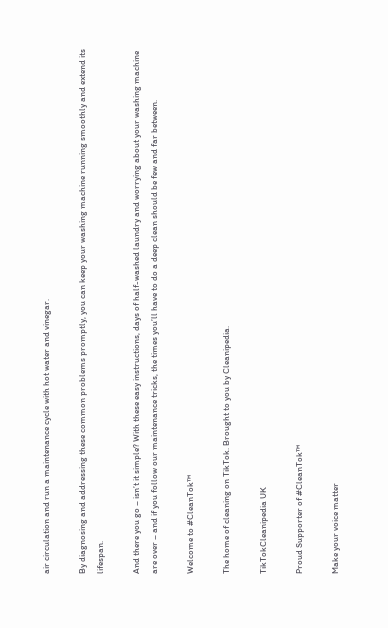air circulation and run a maintenance cycle with hot water and vinegar.

By diagnosing and addressing these common problems promptly, you can keep your washing machine running smoothly and extend its lifespan.

And there you go – isn’t it simple? With these easy instructions, days of half-washed laundry and worrying about your washing machine are over – and if you follow our maintenance tricks, the times you’ll have to do a deep clean should be few and far between.

Welcome to #CleanTok™

The home of cleaning on TikTok. Brought to you by Cleanipedia.

TikTokCleanipedia UK

Proud Supporter of #CleanTok™

Make your voice matter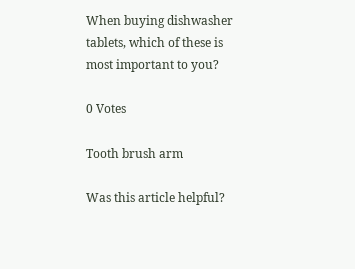When buying dishwasher tablets, which of these is most important to you?

0 Votes

Tooth brush arm

Was this article helpful?